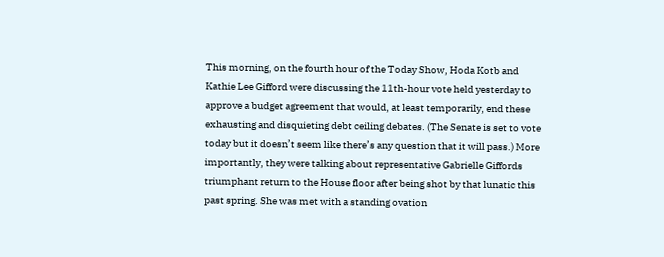This morning, on the fourth hour of the Today Show, Hoda Kotb and Kathie Lee Gifford were discussing the 11th-hour vote held yesterday to approve a budget agreement that would, at least temporarily, end these exhausting and disquieting debt ceiling debates. (The Senate is set to vote today but it doesn’t seem like there’s any question that it will pass.) More importantly, they were talking about representative Gabrielle Giffords triumphant return to the House floor after being shot by that lunatic this past spring. She was met with a standing ovation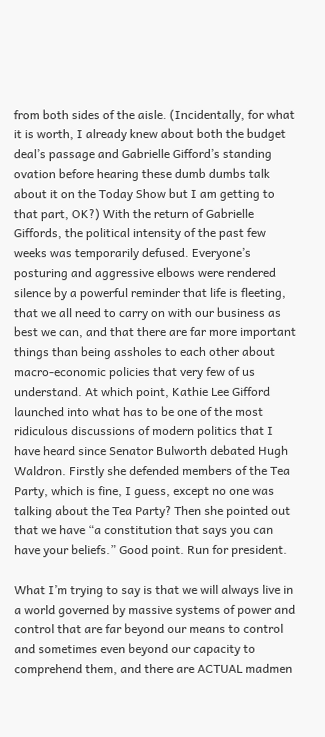from both sides of the aisle. (Incidentally, for what it is worth, I already knew about both the budget deal’s passage and Gabrielle Gifford’s standing ovation before hearing these dumb dumbs talk about it on the Today Show but I am getting to that part, OK?) With the return of Gabrielle Giffords, the political intensity of the past few weeks was temporarily defused. Everyone’s posturing and aggressive elbows were rendered silence by a powerful reminder that life is fleeting, that we all need to carry on with our business as best we can, and that there are far more important things than being assholes to each other about macro-economic policies that very few of us understand. At which point, Kathie Lee Gifford launched into what has to be one of the most ridiculous discussions of modern politics that I have heard since Senator Bulworth debated Hugh Waldron. Firstly she defended members of the Tea Party, which is fine, I guess, except no one was talking about the Tea Party? Then she pointed out that we have “a constitution that says you can have your beliefs.” Good point. Run for president.

What I’m trying to say is that we will always live in a world governed by massive systems of power and control that are far beyond our means to control and sometimes even beyond our capacity to comprehend them, and there are ACTUAL madmen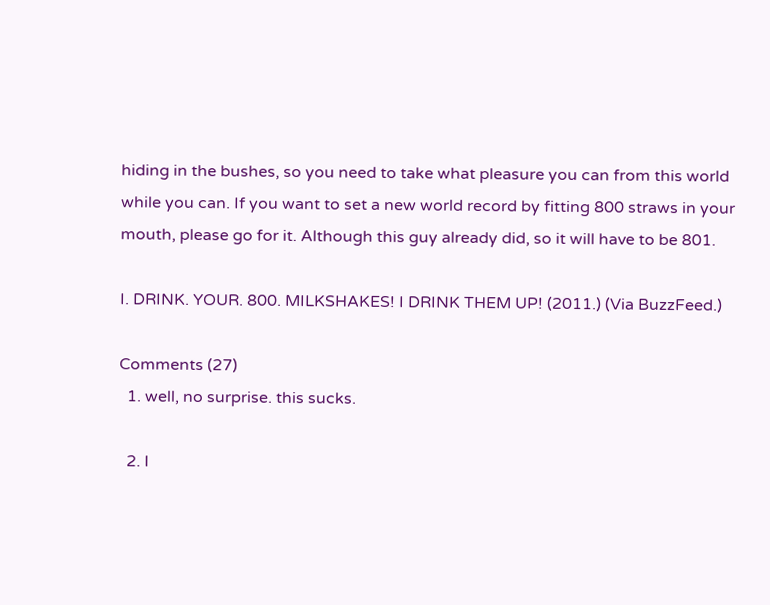hiding in the bushes, so you need to take what pleasure you can from this world while you can. If you want to set a new world record by fitting 800 straws in your mouth, please go for it. Although this guy already did, so it will have to be 801.

I. DRINK. YOUR. 800. MILKSHAKES! I DRINK THEM UP! (2011.) (Via BuzzFeed.)

Comments (27)
  1. well, no surprise. this sucks.

  2. I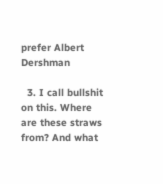prefer Albert Dershman

  3. I call bullshit on this. Where are these straws from? And what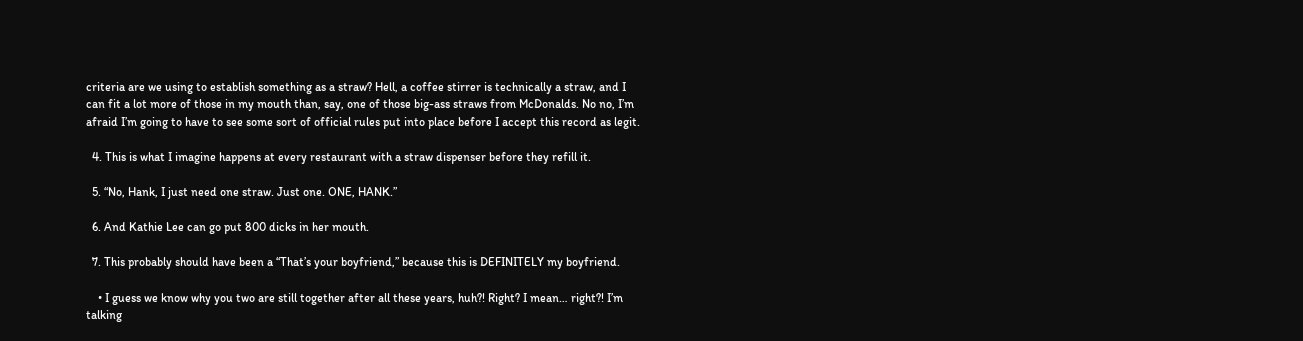criteria are we using to establish something as a straw? Hell, a coffee stirrer is technically a straw, and I can fit a lot more of those in my mouth than, say, one of those big-ass straws from McDonalds. No no, I’m afraid I’m going to have to see some sort of official rules put into place before I accept this record as legit.

  4. This is what I imagine happens at every restaurant with a straw dispenser before they refill it.

  5. “No, Hank, I just need one straw. Just one. ONE, HANK.”

  6. And Kathie Lee can go put 800 dicks in her mouth.

  7. This probably should have been a “That’s your boyfriend,” because this is DEFINITELY my boyfriend.

    • I guess we know why you two are still together after all these years, huh?! Right? I mean… right?! I’m talking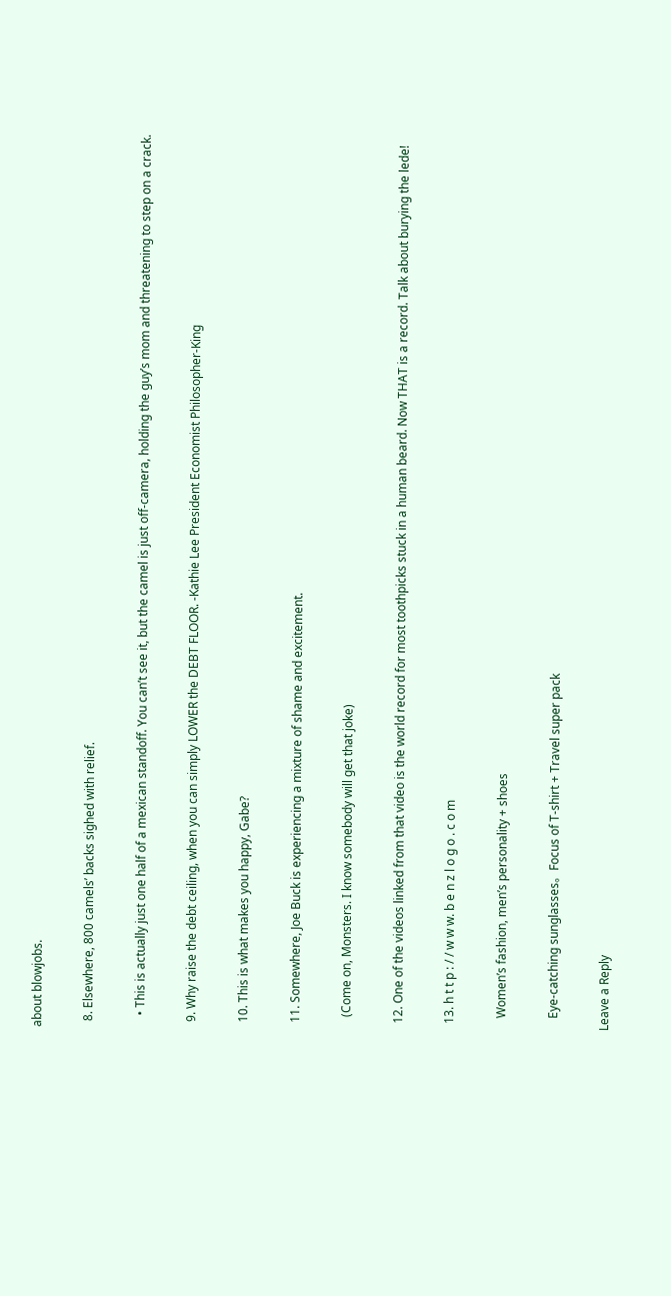about blowjobs.

  8. Elsewhere, 800 camels’ backs sighed with relief.

    • This is actually just one half of a mexican standoff. You can’t see it, but the camel is just off-camera, holding the guy’s mom and threatening to step on a crack.

  9. Why raise the debt ceiling, when you can simply LOWER the DEBT FLOOR. -Kathie Lee President Economist Philosopher-King

  10. This is what makes you happy, Gabe?

  11. Somewhere, Joe Buck is experiencing a mixture of shame and excitement.

    (Come on, Monsters. I know somebody will get that joke)

  12. One of the videos linked from that video is the world record for most toothpicks stuck in a human beard. Now THAT is a record. Talk about burying the lede!

  13. h t t p : / / w w w. b e n z l o g o . c o m

    Women’s fashion, men’s personality + shoes

    Eye-catching sunglasses。Focus of T-shirt + Travel super pack

Leave a Reply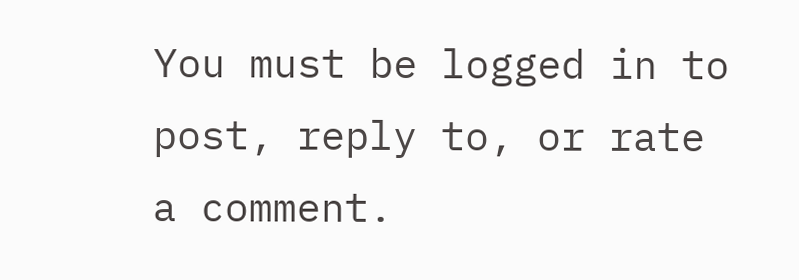You must be logged in to post, reply to, or rate a comment.